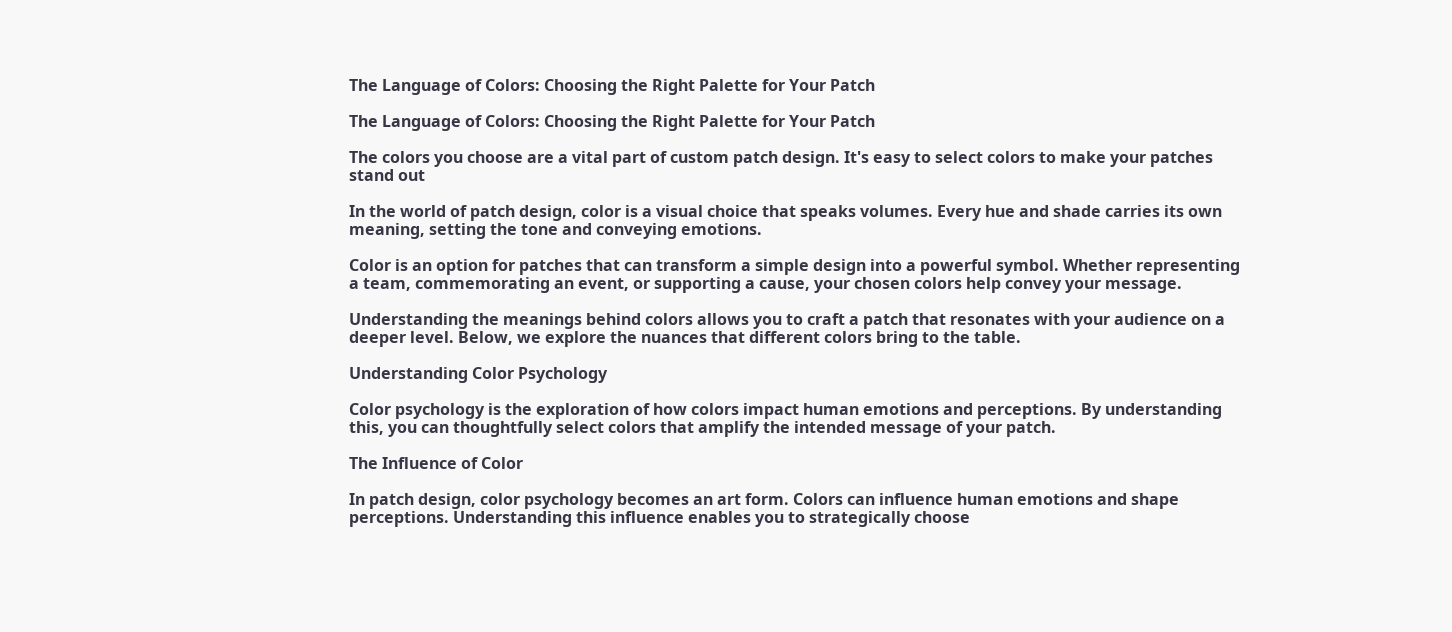The Language of Colors: Choosing the Right Palette for Your Patch

The Language of Colors: Choosing the Right Palette for Your Patch

The colors you choose are a vital part of custom patch design. It's easy to select colors to make your patches stand out

In the world of patch design, color is a visual choice that speaks volumes. Every hue and shade carries its own meaning, setting the tone and conveying emotions.

Color is an option for patches that can transform a simple design into a powerful symbol. Whether representing a team, commemorating an event, or supporting a cause, your chosen colors help convey your message.

Understanding the meanings behind colors allows you to craft a patch that resonates with your audience on a deeper level. Below, we explore the nuances that different colors bring to the table.

Understanding Color Psychology

Color psychology is the exploration of how colors impact human emotions and perceptions. By understanding this, you can thoughtfully select colors that amplify the intended message of your patch.

The Influence of Color

In patch design, color psychology becomes an art form. Colors can influence human emotions and shape perceptions. Understanding this influence enables you to strategically choose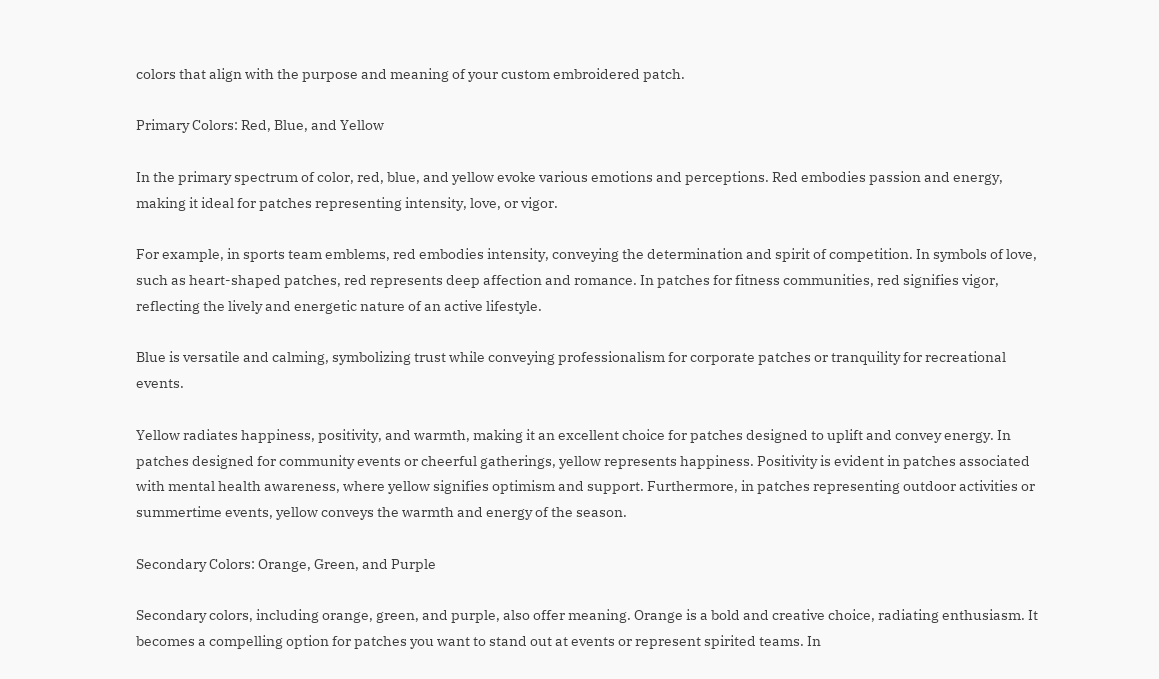colors that align with the purpose and meaning of your custom embroidered patch.

Primary Colors: Red, Blue, and Yellow

In the primary spectrum of color, red, blue, and yellow evoke various emotions and perceptions. Red embodies passion and energy, making it ideal for patches representing intensity, love, or vigor.

For example, in sports team emblems, red embodies intensity, conveying the determination and spirit of competition. In symbols of love, such as heart-shaped patches, red represents deep affection and romance. In patches for fitness communities, red signifies vigor, reflecting the lively and energetic nature of an active lifestyle.

Blue is versatile and calming, symbolizing trust while conveying professionalism for corporate patches or tranquility for recreational events.

Yellow radiates happiness, positivity, and warmth, making it an excellent choice for patches designed to uplift and convey energy. In patches designed for community events or cheerful gatherings, yellow represents happiness. Positivity is evident in patches associated with mental health awareness, where yellow signifies optimism and support. Furthermore, in patches representing outdoor activities or summertime events, yellow conveys the warmth and energy of the season.

Secondary Colors: Orange, Green, and Purple

Secondary colors, including orange, green, and purple, also offer meaning. Orange is a bold and creative choice, radiating enthusiasm. It becomes a compelling option for patches you want to stand out at events or represent spirited teams. In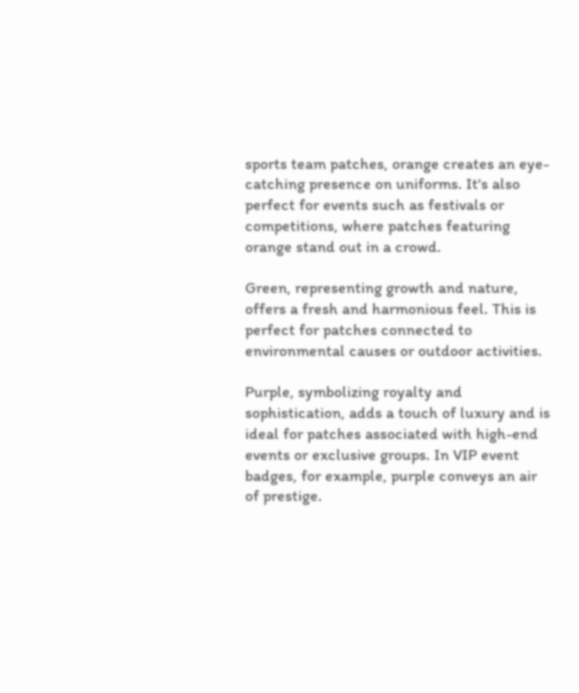sports team patches, orange creates an eye-catching presence on uniforms. It's also perfect for events such as festivals or competitions, where patches featuring orange stand out in a crowd.

Green, representing growth and nature, offers a fresh and harmonious feel. This is perfect for patches connected to environmental causes or outdoor activities.

Purple, symbolizing royalty and sophistication, adds a touch of luxury and is ideal for patches associated with high-end events or exclusive groups. In VIP event badges, for example, purple conveys an air of prestige.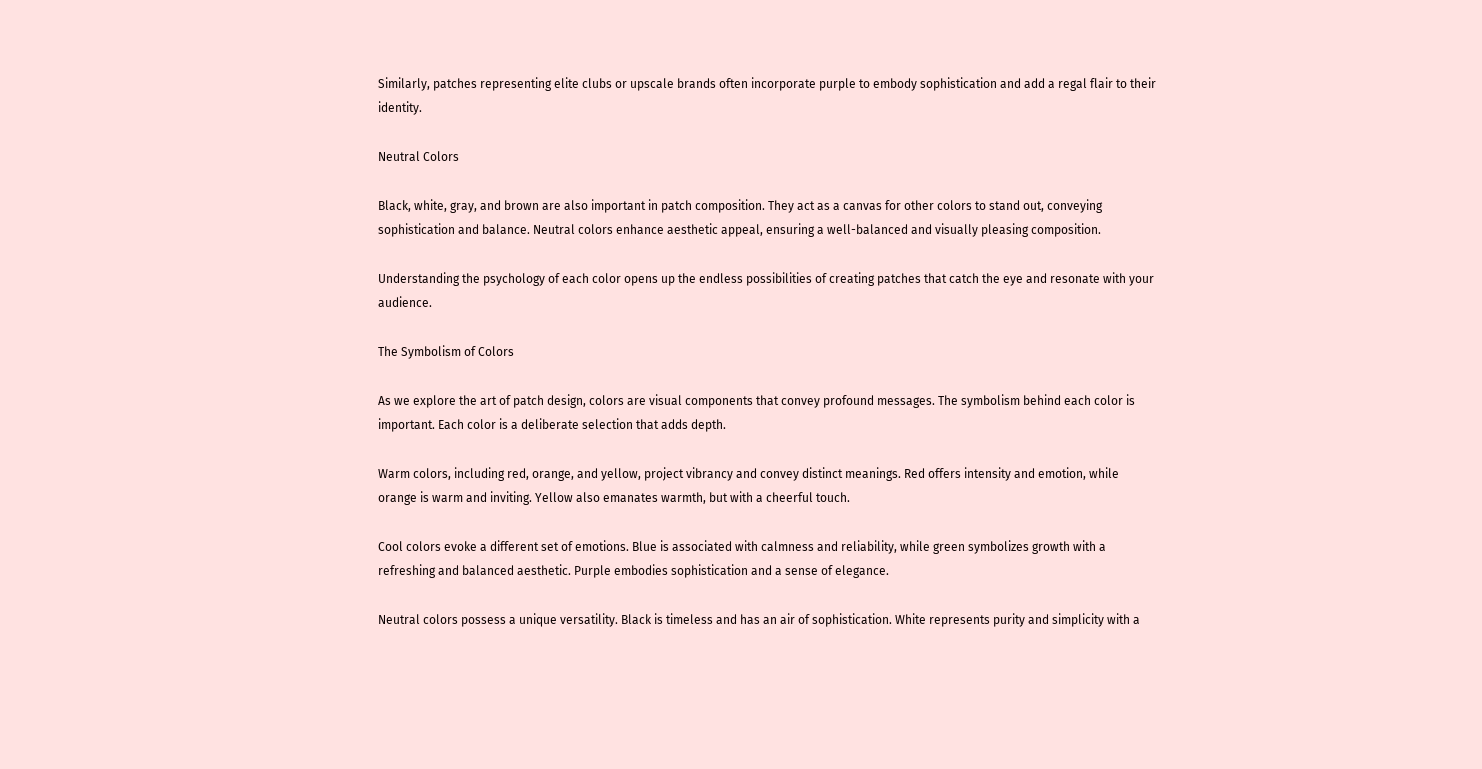Similarly, patches representing elite clubs or upscale brands often incorporate purple to embody sophistication and add a regal flair to their identity.

Neutral Colors

Black, white, gray, and brown are also important in patch composition. They act as a canvas for other colors to stand out, conveying sophistication and balance. Neutral colors enhance aesthetic appeal, ensuring a well-balanced and visually pleasing composition.

Understanding the psychology of each color opens up the endless possibilities of creating patches that catch the eye and resonate with your audience.

The Symbolism of Colors

As we explore the art of patch design, colors are visual components that convey profound messages. The symbolism behind each color is important. Each color is a deliberate selection that adds depth.

Warm colors, including red, orange, and yellow, project vibrancy and convey distinct meanings. Red offers intensity and emotion, while orange is warm and inviting. Yellow also emanates warmth, but with a cheerful touch.

Cool colors evoke a different set of emotions. Blue is associated with calmness and reliability, while green symbolizes growth with a refreshing and balanced aesthetic. Purple embodies sophistication and a sense of elegance.

Neutral colors possess a unique versatility. Black is timeless and has an air of sophistication. White represents purity and simplicity with a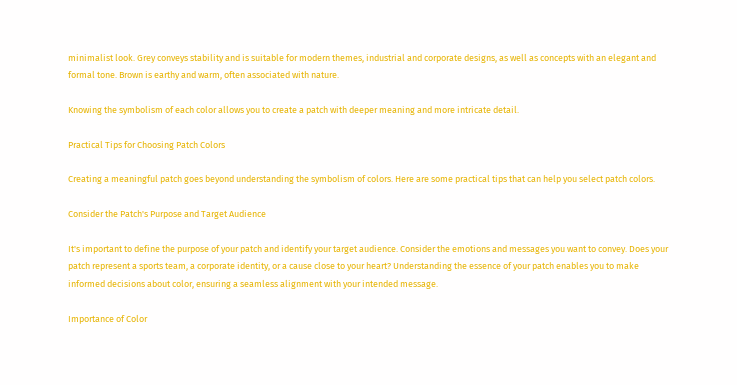minimalist look. Grey conveys stability and is suitable for modern themes, industrial and corporate designs, as well as concepts with an elegant and formal tone. Brown is earthy and warm, often associated with nature.

Knowing the symbolism of each color allows you to create a patch with deeper meaning and more intricate detail.

Practical Tips for Choosing Patch Colors

Creating a meaningful patch goes beyond understanding the symbolism of colors. Here are some practical tips that can help you select patch colors.

Consider the Patch's Purpose and Target Audience

It's important to define the purpose of your patch and identify your target audience. Consider the emotions and messages you want to convey. Does your patch represent a sports team, a corporate identity, or a cause close to your heart? Understanding the essence of your patch enables you to make informed decisions about color, ensuring a seamless alignment with your intended message.

Importance of Color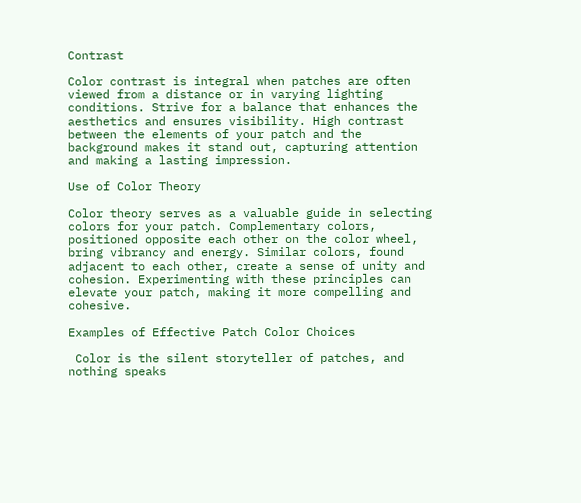Contrast

Color contrast is integral when patches are often viewed from a distance or in varying lighting conditions. Strive for a balance that enhances the aesthetics and ensures visibility. High contrast between the elements of your patch and the background makes it stand out, capturing attention and making a lasting impression.

Use of Color Theory

Color theory serves as a valuable guide in selecting colors for your patch. Complementary colors, positioned opposite each other on the color wheel, bring vibrancy and energy. Similar colors, found adjacent to each other, create a sense of unity and cohesion. Experimenting with these principles can elevate your patch, making it more compelling and cohesive.

Examples of Effective Patch Color Choices

 Color is the silent storyteller of patches, and nothing speaks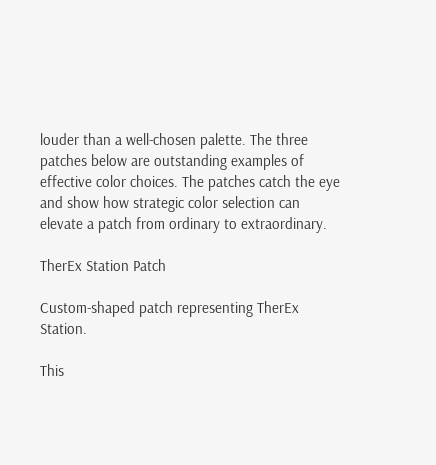louder than a well-chosen palette. The three patches below are outstanding examples of effective color choices. The patches catch the eye and show how strategic color selection can elevate a patch from ordinary to extraordinary.

TherEx Station Patch

Custom-shaped patch representing TherEx Station.

This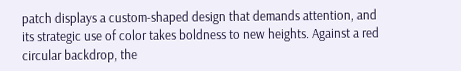patch displays a custom-shaped design that demands attention, and its strategic use of color takes boldness to new heights. Against a red circular backdrop, the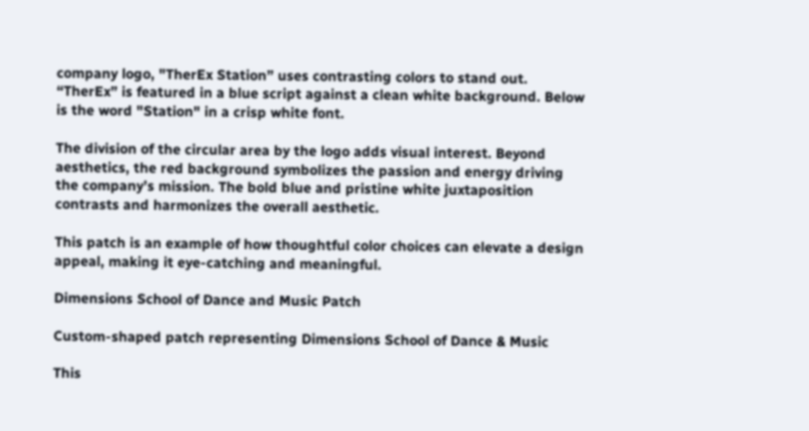company logo, "TherEx Station” uses contrasting colors to stand out. “TherEx” is featured in a blue script against a clean white background. Below is the word "Station" in a crisp white font.

The division of the circular area by the logo adds visual interest. Beyond aesthetics, the red background symbolizes the passion and energy driving the company’s mission. The bold blue and pristine white juxtaposition contrasts and harmonizes the overall aesthetic.

This patch is an example of how thoughtful color choices can elevate a design appeal, making it eye-catching and meaningful.

Dimensions School of Dance and Music Patch

Custom-shaped patch representing Dimensions School of Dance & Music

This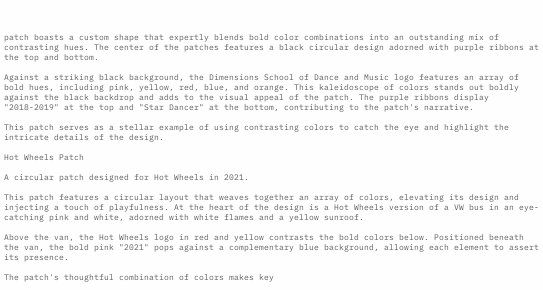patch boasts a custom shape that expertly blends bold color combinations into an outstanding mix of contrasting hues. The center of the patches features a black circular design adorned with purple ribbons at the top and bottom.

Against a striking black background, the Dimensions School of Dance and Music logo features an array of bold hues, including pink, yellow, red, blue, and orange. This kaleidoscope of colors stands out boldly against the black backdrop and adds to the visual appeal of the patch. The purple ribbons display "2018-2019" at the top and "Star Dancer" at the bottom, contributing to the patch's narrative.

This patch serves as a stellar example of using contrasting colors to catch the eye and highlight the intricate details of the design.

Hot Wheels Patch

A circular patch designed for Hot Wheels in 2021.

This patch features a circular layout that weaves together an array of colors, elevating its design and injecting a touch of playfulness. At the heart of the design is a Hot Wheels version of a VW bus in an eye-catching pink and white, adorned with white flames and a yellow sunroof.

Above the van, the Hot Wheels logo in red and yellow contrasts the bold colors below. Positioned beneath the van, the bold pink "2021" pops against a complementary blue background, allowing each element to assert its presence.

The patch's thoughtful combination of colors makes key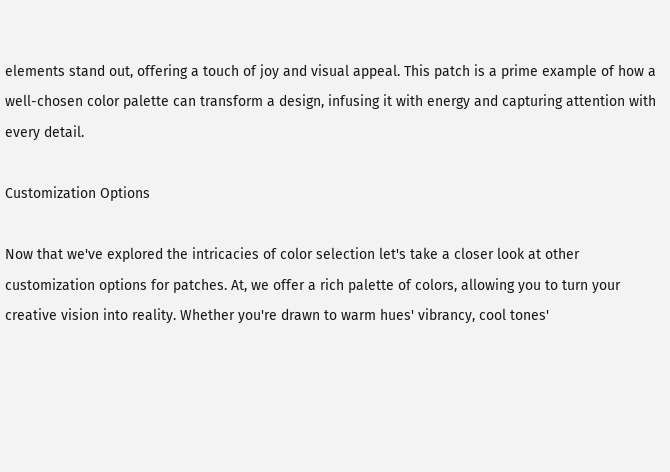elements stand out, offering a touch of joy and visual appeal. This patch is a prime example of how a well-chosen color palette can transform a design, infusing it with energy and capturing attention with every detail.

Customization Options

Now that we've explored the intricacies of color selection let's take a closer look at other customization options for patches. At, we offer a rich palette of colors, allowing you to turn your creative vision into reality. Whether you're drawn to warm hues' vibrancy, cool tones'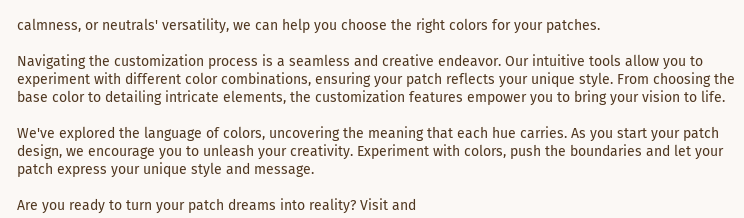calmness, or neutrals' versatility, we can help you choose the right colors for your patches.

Navigating the customization process is a seamless and creative endeavor. Our intuitive tools allow you to experiment with different color combinations, ensuring your patch reflects your unique style. From choosing the base color to detailing intricate elements, the customization features empower you to bring your vision to life.

We've explored the language of colors, uncovering the meaning that each hue carries. As you start your patch design, we encourage you to unleash your creativity. Experiment with colors, push the boundaries and let your patch express your unique style and message.

Are you ready to turn your patch dreams into reality? Visit and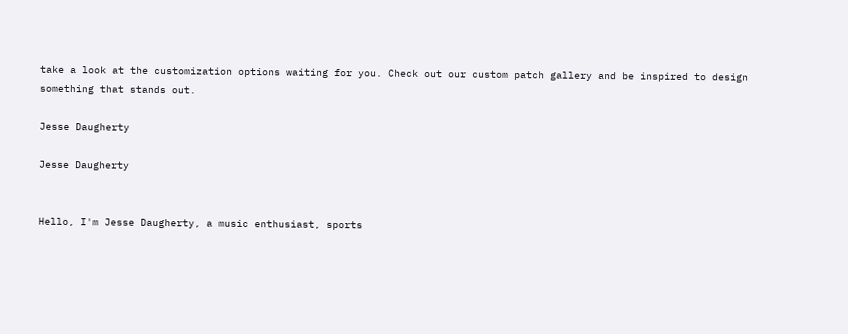take a look at the customization options waiting for you. Check out our custom patch gallery and be inspired to design something that stands out.

Jesse Daugherty

Jesse Daugherty


Hello, I'm Jesse Daugherty, a music enthusiast, sports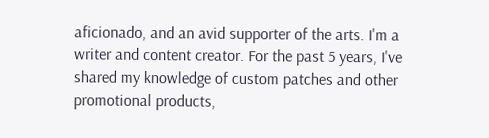aficionado, and an avid supporter of the arts. I'm a writer and content creator. For the past 5 years, I've shared my knowledge of custom patches and other promotional products,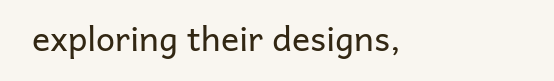exploring their designs,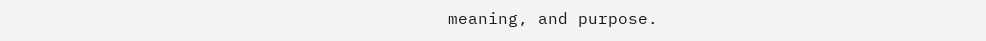meaning, and purpose.